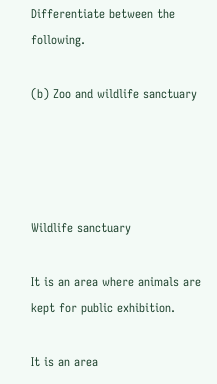Differentiate between the following.

(b) Zoo and wildlife sanctuary




Wildlife sanctuary

It is an area where animals are kept for public exhibition.

It is an area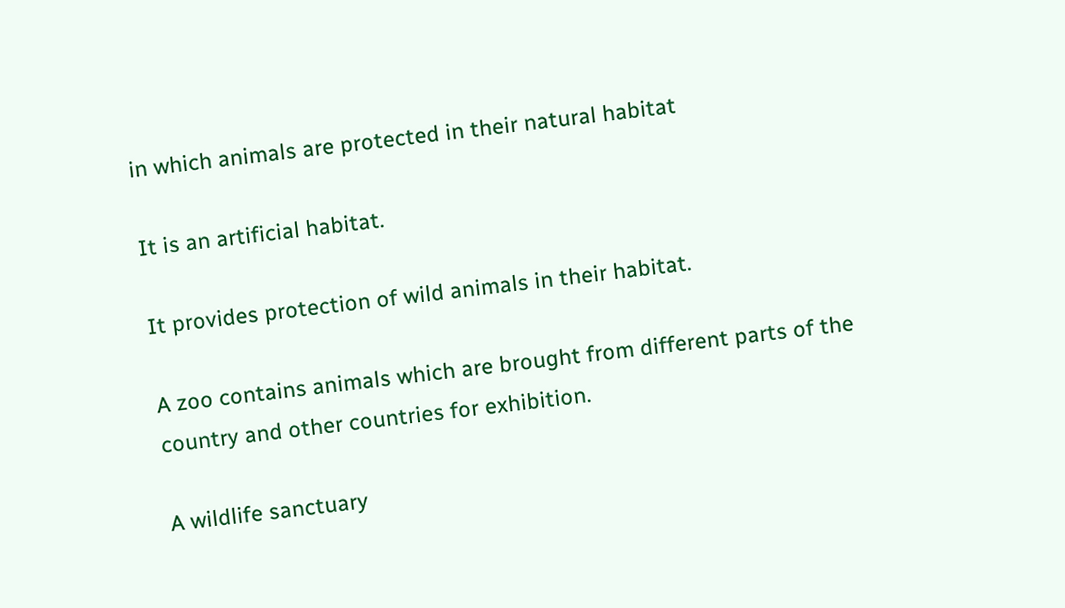in which animals are protected in their natural habitat

It is an artificial habitat.

It provides protection of wild animals in their habitat.

A zoo contains animals which are brought from different parts of the country and other countries for exhibition.

A wildlife sanctuary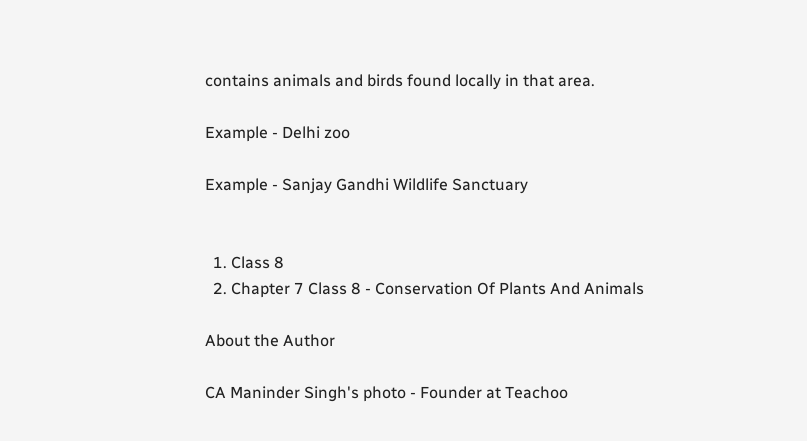contains animals and birds found locally in that area.

Example - Delhi zoo

Example - Sanjay Gandhi Wildlife Sanctuary


  1. Class 8
  2. Chapter 7 Class 8 - Conservation Of Plants And Animals

About the Author

CA Maninder Singh's photo - Founder at Teachoo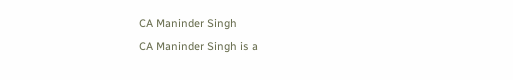CA Maninder Singh
CA Maninder Singh is a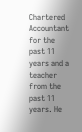Chartered Accountant for the past 11 years and a teacher from the past 11 years. He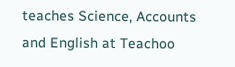teaches Science, Accounts and English at Teachoo